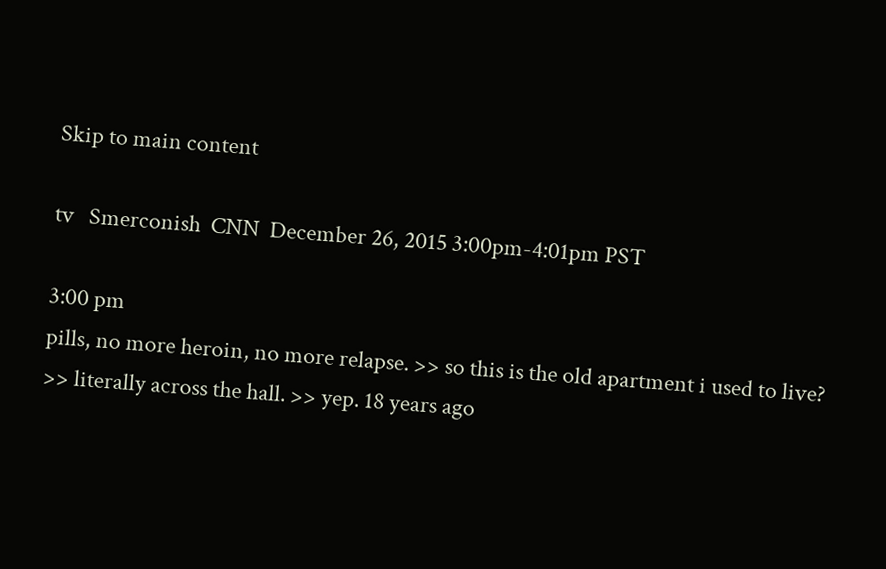Skip to main content

tv   Smerconish  CNN  December 26, 2015 3:00pm-4:01pm PST

3:00 pm
pills, no more heroin, no more relapse. >> so this is the old apartment i used to live? >> literally across the hall. >> yep. 18 years ago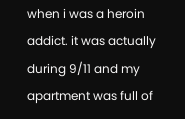when i was a heroin addict. it was actually during 9/11 and my apartment was full of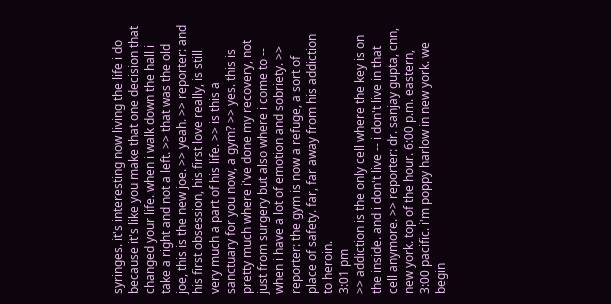syringes. it's interesting now living the life i do because it's like you make that one decision that changed your life. when i walk down the hall i take a right and not a left. >> that was the old joe, this is the new joe. >> yeah. >> reporter: and his first obsession, his first love really, is still very much a part of his life. >> is this a sanctuary for you now, a gym? >> yes. this is pretty much where i've done my recovery, not just from surgery but also where i come to -- when i have a lot of emotion and sobriety. >> reporter: the gym is now a refuge, a sort of place of safety. far, far away from his addiction to heroin.
3:01 pm
>> addiction is the only cell where the key is on the inside. and i don't live -- i don't live in that cell anymore. >> reporter: dr. sanjay gupta, cnn, new york. top of the hour. 6:00 p.m. eastern, 3:00 pacific. i'm poppy harlow in new york. we begin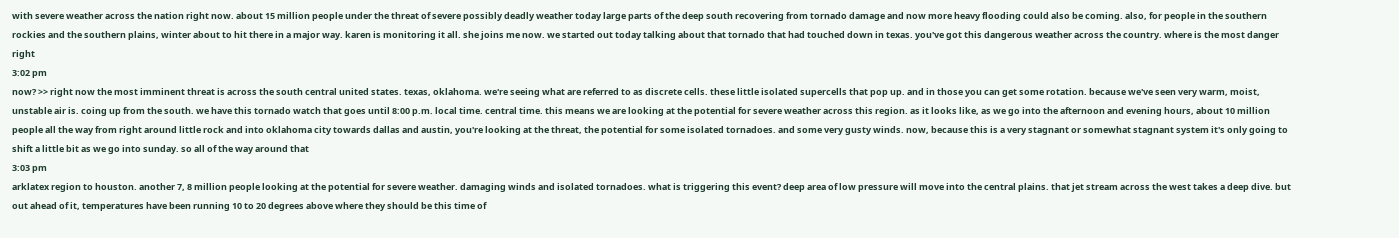with severe weather across the nation right now. about 15 million people under the threat of severe possibly deadly weather today large parts of the deep south recovering from tornado damage and now more heavy flooding could also be coming. also, for people in the southern rockies and the southern plains, winter about to hit there in a major way. karen is monitoring it all. she joins me now. we started out today talking about that tornado that had touched down in texas. you've got this dangerous weather across the country. where is the most danger right
3:02 pm
now? >> right now the most imminent threat is across the south central united states. texas, oklahoma. we're seeing what are referred to as discrete cells. these little isolated supercells that pop up. and in those you can get some rotation. because we've seen very warm, moist, unstable air is. coing up from the south. we have this tornado watch that goes until 8:00 p.m. local time. central time. this means we are looking at the potential for severe weather across this region. as it looks like, as we go into the afternoon and evening hours, about 10 million people all the way from right around little rock and into oklahoma city towards dallas and austin, you're looking at the threat, the potential for some isolated tornadoes. and some very gusty winds. now, because this is a very stagnant or somewhat stagnant system it's only going to shift a little bit as we go into sunday. so all of the way around that
3:03 pm
arklatex region to houston. another 7, 8 million people looking at the potential for severe weather. damaging winds and isolated tornadoes. what is triggering this event? deep area of low pressure will move into the central plains. that jet stream across the west takes a deep dive. but out ahead of it, temperatures have been running 10 to 20 degrees above where they should be this time of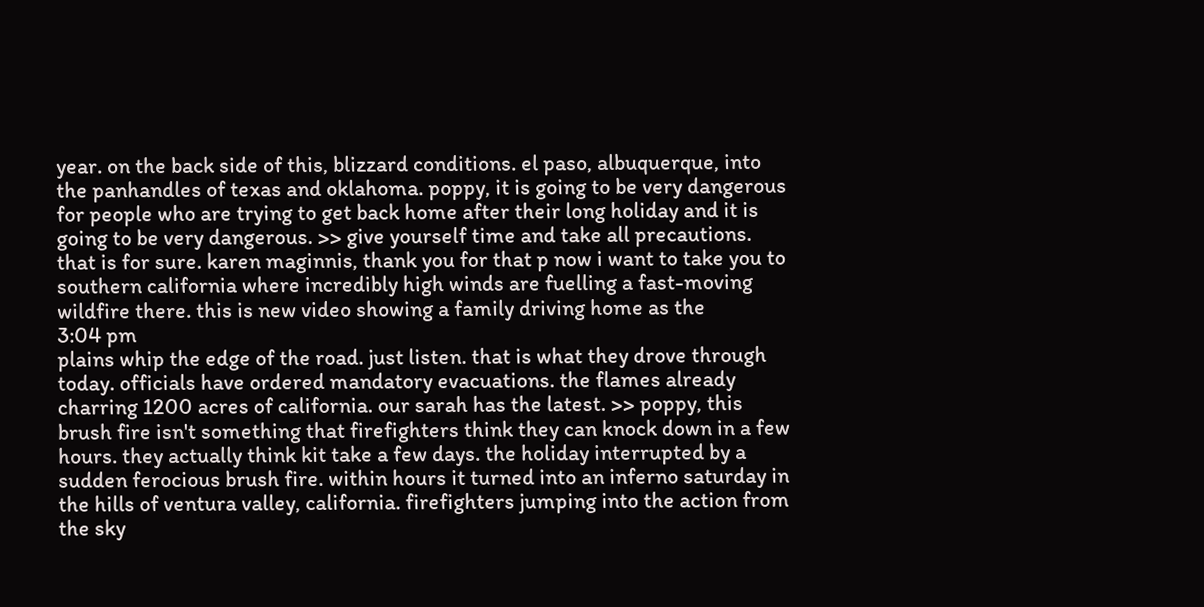year. on the back side of this, blizzard conditions. el paso, albuquerque, into the panhandles of texas and oklahoma. poppy, it is going to be very dangerous for people who are trying to get back home after their long holiday and it is going to be very dangerous. >> give yourself time and take all precautions. that is for sure. karen maginnis, thank you for that p now i want to take you to southern california where incredibly high winds are fuelling a fast-moving wildfire there. this is new video showing a family driving home as the
3:04 pm
plains whip the edge of the road. just listen. that is what they drove through today. officials have ordered mandatory evacuations. the flames already charring 1200 acres of california. our sarah has the latest. >> poppy, this brush fire isn't something that firefighters think they can knock down in a few hours. they actually think kit take a few days. the holiday interrupted by a sudden ferocious brush fire. within hours it turned into an inferno saturday in the hills of ventura valley, california. firefighters jumping into the action from the sky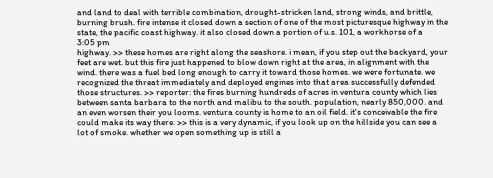and land to deal with terrible combination, drought-stricken land, strong winds, and brittle, burning brush. fire intense it closed down a section of one of the most picturesque highway in the state, the pacific coast highway. it also closed down a portion of u.s. 101, a workhorse of a
3:05 pm
highway. >> these homes are right along the seashore. i mean, if you step out the backyard, your feet are wet. but this fire just happened to blow down right at the area, in alignment with the wind. there was a fuel bed long enough to carry it toward those homes. we were fortunate. we recognized the threat immediately and deployed engines into that area successfully defended those structures. >> reporter: the fires burning hundreds of acres in ventura county which lies between santa barbara to the north and malibu to the south. population, nearly 850,000. and an even worsen their you looms. ventura county is home to an oil field. it's conceivable the fire could make its way there. >> this is a very dynamic, if you look up on the hillside you can see a lot of smoke. whether we open something up is still a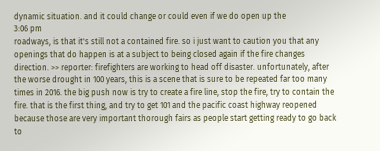dynamic situation. and it could change or could even if we do open up the
3:06 pm
roadways, is that it's still not a contained fire. so i just want to caution you that any openings that do happen is at a subject to being closed again if the fire changes direction. >> reporter: firefighters are working to head off disaster. unfortunately, after the worse drought in 100 years, this is a scene that is sure to be repeated far too many times in 2016. the big push now is try to create a fire line, stop the fire, try to contain the fire. that is the first thing, and try to get 101 and the pacific coast highway reopened because those are very important thorough fairs as people start getting ready to go back to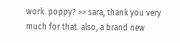work. poppy? >> sara, thank you very much for that. also, a brand new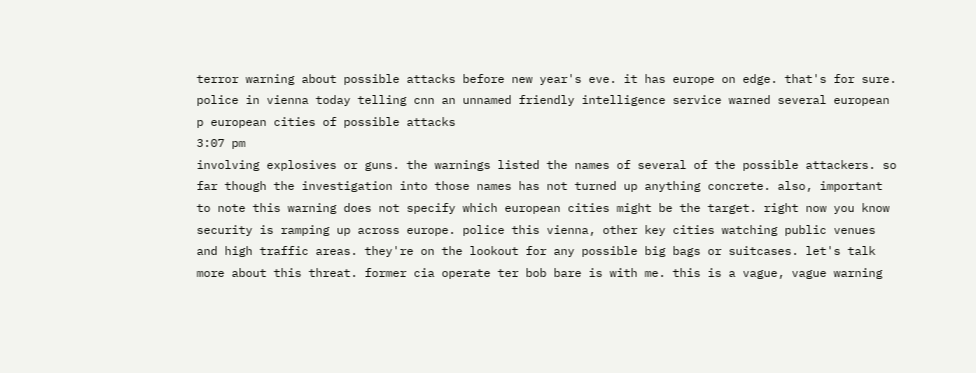terror warning about possible attacks before new year's eve. it has europe on edge. that's for sure. police in vienna today telling cnn an unnamed friendly intelligence service warned several european p european cities of possible attacks
3:07 pm
involving explosives or guns. the warnings listed the names of several of the possible attackers. so far though the investigation into those names has not turned up anything concrete. also, important to note this warning does not specify which european cities might be the target. right now you know security is ramping up across europe. police this vienna, other key cities watching public venues and high traffic areas. they're on the lookout for any possible big bags or suitcases. let's talk more about this threat. former cia operate ter bob bare is with me. this is a vague, vague warning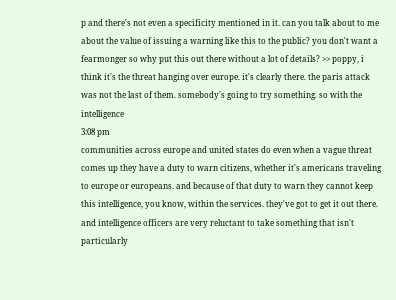p and there's not even a specificity mentioned in it. can you talk about to me about the value of issuing a warning like this to the public? you don't want a fearmonger so why put this out there without a lot of details? >> poppy, i think it's the threat hanging over europe. it's clearly there. the paris attack was not the last of them. somebody's going to try something. so with the intelligence
3:08 pm
communities across europe and united states do even when a vague threat comes up they have a duty to warn citizens, whether it's americans traveling to europe or europeans. and because of that duty to warn they cannot keep this intelligence, you know, within the services. they've got to get it out there. and intelligence officers are very reluctant to take something that isn't particularly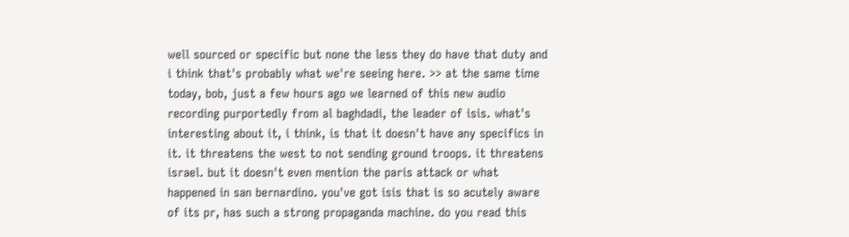well sourced or specific but none the less they do have that duty and i think that's probably what we're seeing here. >> at the same time today, bob, just a few hours ago we learned of this new audio recording purportedly from al baghdadi, the leader of isis. what's interesting about it, i think, is that it doesn't have any specifics in it. it threatens the west to not sending ground troops. it threatens israel. but it doesn't even mention the paris attack or what happened in san bernardino. you've got isis that is so acutely aware of its pr, has such a strong propaganda machine. do you read this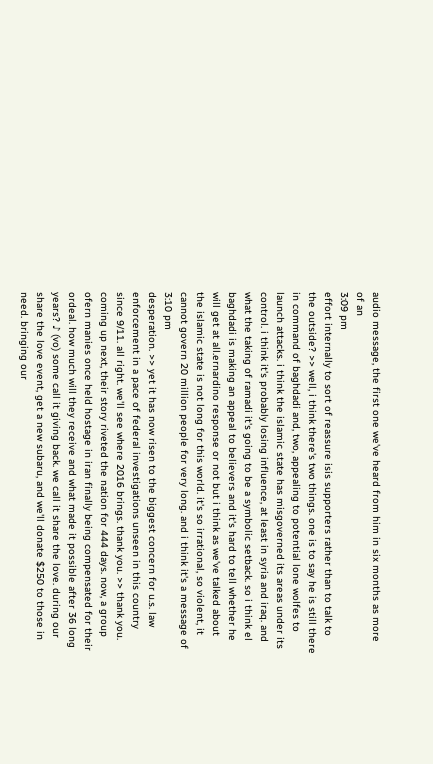audio message, the first one we've heard from him in six months as more of an
3:09 pm
effort internally to sort of reassure isis supporters rather than to talk to the outside? >> well, i think there's two things. one is to say he is still there in command of baghdadi and, two, appealing to potential lone wolfes to launch attacks. i think the islamic state has misgoverned its areas under its control. i think it's probably losing influence, at least in syria and iraq. and what the taking of ramadi it's going to be a symbolic setback. so i think el baghdadi is making an appeal to believers and it's hard to tell whether he will get at all.ernardino response or not but i think as we've talked about the islamic state is not long for this world. it's so irrational, so violent, it cannot govern 20 million people for very long. and i think it's a message of
3:10 pm
desperation. >> yet it has now risen to the biggest concern for u.s. law enforcement in a pace of federal investigations unseen in this country since 9/11. all right. we'll see where 2016 brings. thank you. >> thank you. coming up next, their story riveted the nation for 444 days. now, a group ofern manies once held hostage in iran finally being compensated for their ordeal. how much will they receive and what made it possible after 36 long years? ♪ (vo) some call it giving back. we call it share the love. during our share the love event, get a new subaru, and we'll donate $250 to those in need. bringing our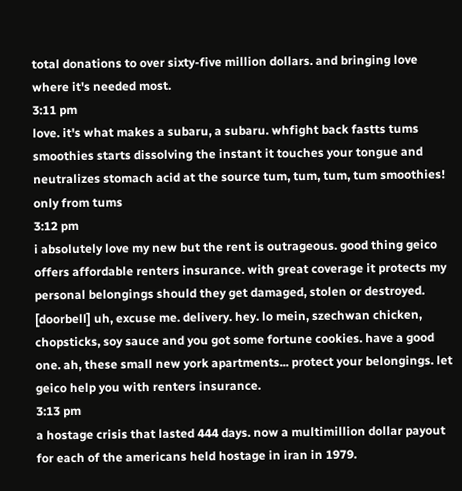total donations to over sixty-five million dollars. and bringing love where it's needed most.
3:11 pm
love. it's what makes a subaru, a subaru. whfight back fastts tums smoothies starts dissolving the instant it touches your tongue and neutralizes stomach acid at the source tum, tum, tum, tum smoothies! only from tums
3:12 pm
i absolutely love my new but the rent is outrageous. good thing geico offers affordable renters insurance. with great coverage it protects my personal belongings should they get damaged, stolen or destroyed. [doorbell] uh, excuse me. delivery. hey. lo mein, szechwan chicken, chopsticks, soy sauce and you got some fortune cookies. have a good one. ah, these small new york apartments... protect your belongings. let geico help you with renters insurance.
3:13 pm
a hostage crisis that lasted 444 days. now a multimillion dollar payout for each of the americans held hostage in iran in 1979.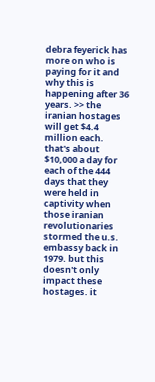debra feyerick has more on who is paying for it and why this is happening after 36 years. >> the iranian hostages will get $4.4 million each. that's about $10,000 a day for each of the 444 days that they were held in captivity when those iranian revolutionaries stormed the u.s. embassy back in 1979. but this doesn't only impact these hostages. it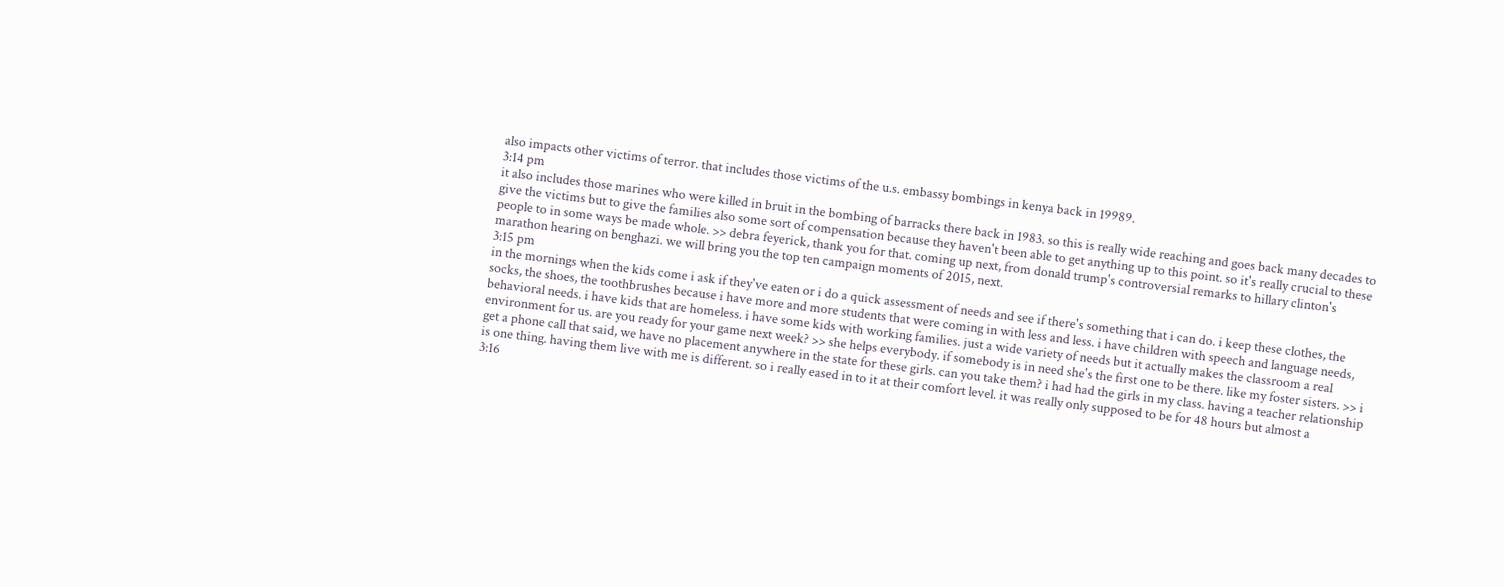also impacts other victims of terror. that includes those victims of the u.s. embassy bombings in kenya back in 19989.
3:14 pm
it also includes those marines who were killed in bruit in the bombing of barracks there back in 1983. so this is really wide reaching and goes back many decades to give the victims but to give the families also some sort of compensation because they haven't been able to get anything up to this point. so it's really crucial to these people to in some ways be made whole. >> debra feyerick, thank you for that. coming up next, from donald trump's controversial remarks to hillary clinton's marathon hearing on benghazi. we will bring you the top ten campaign moments of 2015, next.
3:15 pm
in the mornings when the kids come i ask if they've eaten or i do a quick assessment of needs and see if there's something that i can do. i keep these clothes, the socks, the shoes, the toothbrushes because i have more and more students that were coming in with less and less. i have children with speech and language needs, behavioral needs. i have kids that are homeless. i have some kids with working families. just a wide variety of needs but it actually makes the classroom a real environment for us. are you ready for your game next week? >> she helps everybody. if somebody is in need she's the first one to be there. like my foster sisters. >> i get a phone call that said, we have no placement anywhere in the state for these girls. can you take them? i had had the girls in my class. having a teacher relationship is one thing. having them live with me is different. so i really eased in to it at their comfort level. it was really only supposed to be for 48 hours but almost a
3:16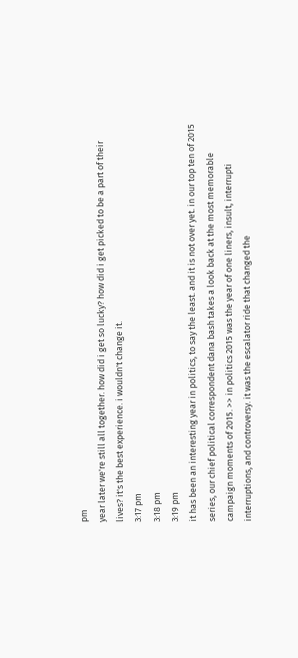pm
year later we're still all together. how did i get so lucky? how did i get picked to be a part of their lives? it's the best experience. i wouldn't change it.
3:17 pm
3:18 pm
3:19 pm
it has been an interesting year in politics, to say the least. and it is not over yet. in our top ten of 2015 series, our chief political correspondent dana bash takes a look back at the most memorable campaign moments of 2015. >> in politics 2015 was the year of one liners, insult, interrupti interruptions, and controversy. it was the escalator ride that changed the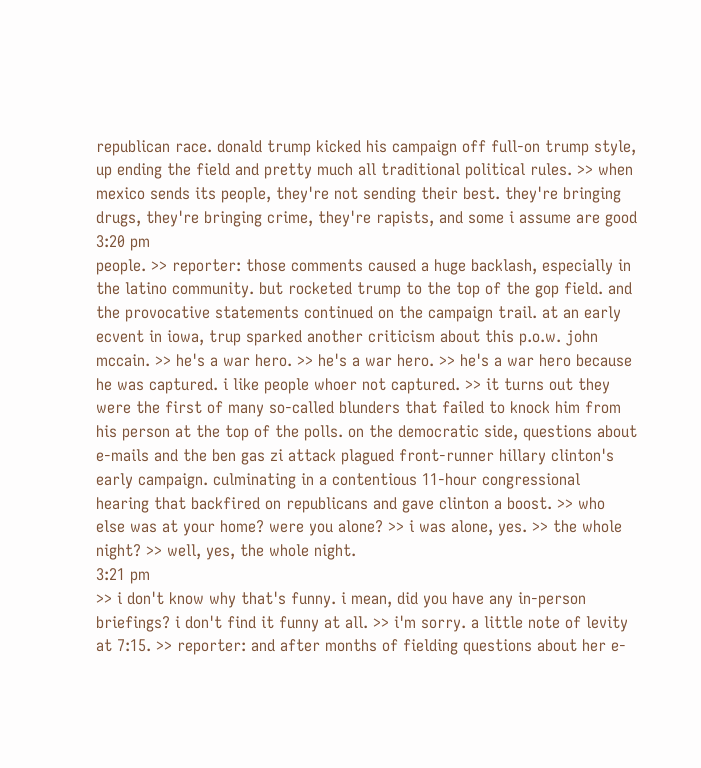republican race. donald trump kicked his campaign off full-on trump style, up ending the field and pretty much all traditional political rules. >> when mexico sends its people, they're not sending their best. they're bringing drugs, they're bringing crime, they're rapists, and some i assume are good
3:20 pm
people. >> reporter: those comments caused a huge backlash, especially in the latino community. but rocketed trump to the top of the gop field. and the provocative statements continued on the campaign trail. at an early ecvent in iowa, trup sparked another criticism about this p.o.w. john mccain. >> he's a war hero. >> he's a war hero. >> he's a war hero because he was captured. i like people whoer not captured. >> it turns out they were the first of many so-called blunders that failed to knock him from his person at the top of the polls. on the democratic side, questions about e-mails and the ben gas zi attack plagued front-runner hillary clinton's early campaign. culminating in a contentious 11-hour congressional hearing that backfired on republicans and gave clinton a boost. >> who else was at your home? were you alone? >> i was alone, yes. >> the whole night? >> well, yes, the whole night.
3:21 pm
>> i don't know why that's funny. i mean, did you have any in-person briefings? i don't find it funny at all. >> i'm sorry. a little note of levity at 7:15. >> reporter: and after months of fielding questions about her e-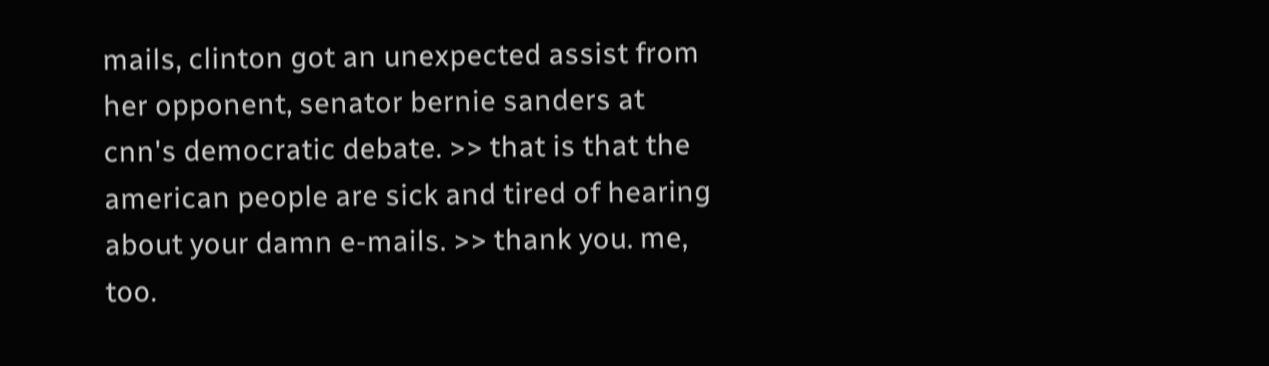mails, clinton got an unexpected assist from her opponent, senator bernie sanders at cnn's democratic debate. >> that is that the american people are sick and tired of hearing about your damn e-mails. >> thank you. me, too.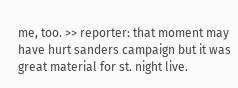me, too. >> reporter: that moment may have hurt sanders campaign but it was great material for st. night live.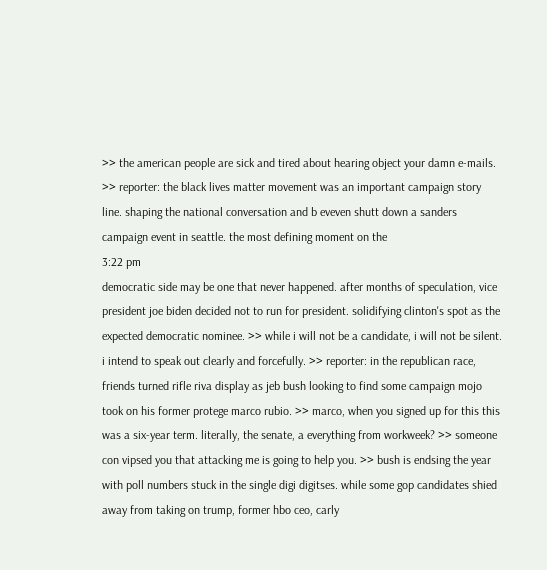>> the american people are sick and tired about hearing object your damn e-mails. >> reporter: the black lives matter movement was an important campaign story line. shaping the national conversation and b eveven shutt down a sanders campaign event in seattle. the most defining moment on the
3:22 pm
democratic side may be one that never happened. after months of speculation, vice president joe biden decided not to run for president. solidifying clinton's spot as the expected democratic nominee. >> while i will not be a candidate, i will not be silent. i intend to speak out clearly and forcefully. >> reporter: in the republican race, friends turned rifle riva display as jeb bush looking to find some campaign mojo took on his former protege marco rubio. >> marco, when you signed up for this this was a six-year term. literally, the senate, a everything from workweek? >> someone con vipsed you that attacking me is going to help you. >> bush is endsing the year with poll numbers stuck in the single digi digitses. while some gop candidates shied away from taking on trump, former hbo ceo, carly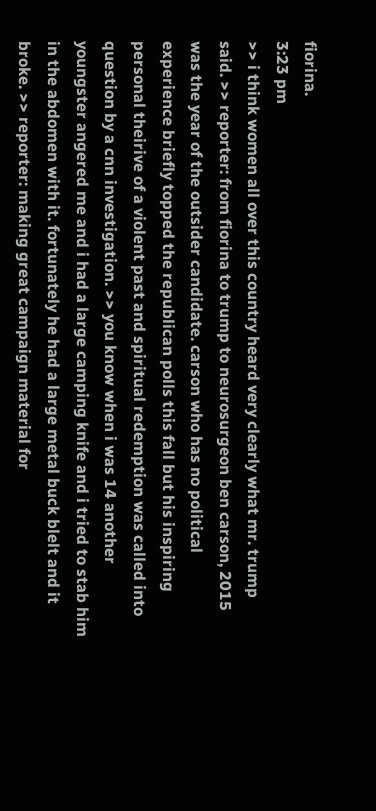fiorina.
3:23 pm
>> i think women all over this country heard very clearly what mr. trump said. >> reporter: from fiorina to trump to neurosurgeon ben carson, 2015 was the year of the outsider candidate. carson who has no political experience briefly topped the republican polls this fall but his inspiring personal theirive of a violent past and spiritual redemption was called into question by a cnn investigation. >> you know when i was 14 another youngster angered me and i had a large camping knife and i tried to stab him in the abdomen with it. fortunately he had a large metal buck blelt and it broke. >> reporter: making great campaign material for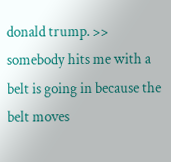donald trump. >> somebody hits me with a belt is going in because the belt moves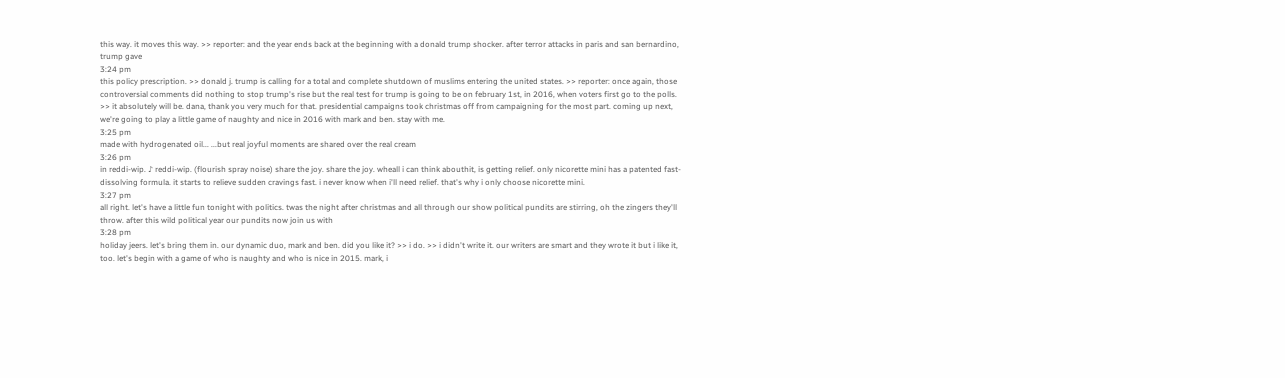this way. it moves this way. >> reporter: and the year ends back at the beginning with a donald trump shocker. after terror attacks in paris and san bernardino, trump gave
3:24 pm
this policy prescription. >> donald j. trump is calling for a total and complete shutdown of muslims entering the united states. >> reporter: once again, those controversial comments did nothing to stop trump's rise but the real test for trump is going to be on february 1st, in 2016, when voters first go to the polls. >> it absolutely will be. dana, thank you very much for that. presidential campaigns took christmas off from campaigning for the most part. coming up next, we're going to play a little game of naughty and nice in 2016 with mark and ben. stay with me.
3:25 pm
made with hydrogenated oil... ...but real joyful moments are shared over the real cream
3:26 pm
in reddi-wip. ♪ reddi-wip. (flourish spray noise) share the joy. share the joy. wheall i can think abouthit, is getting relief. only nicorette mini has a patented fast-dissolving formula. it starts to relieve sudden cravings fast. i never know when i'll need relief. that's why i only choose nicorette mini.
3:27 pm
all right. let's have a little fun tonight with politics. twas the night after christmas and all through our show political pundits are stirring, oh the zingers they'll throw. after this wild political year our pundits now join us with
3:28 pm
holiday jeers. let's bring them in. our dynamic duo, mark and ben. did you like it? >> i do. >> i didn't write it. our writers are smart and they wrote it but i like it, too. let's begin with a game of who is naughty and who is nice in 2015. mark, i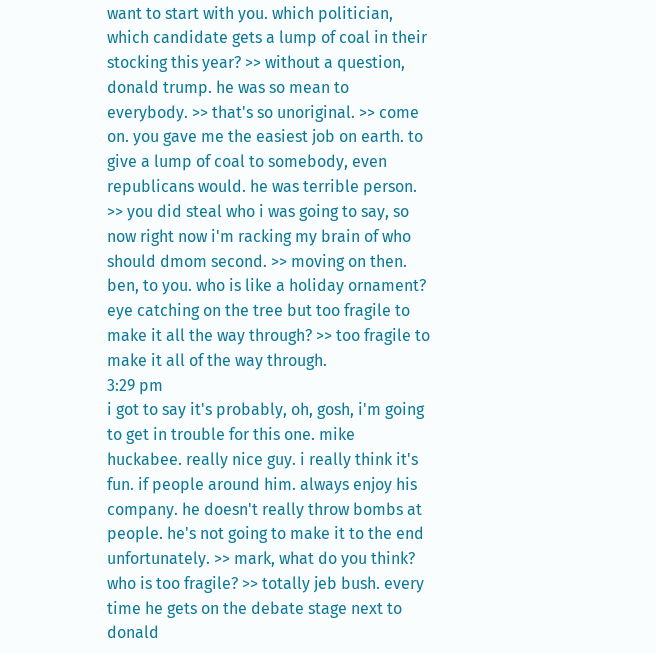want to start with you. which politician, which candidate gets a lump of coal in their stocking this year? >> without a question, donald trump. he was so mean to everybody. >> that's so unoriginal. >> come on. you gave me the easiest job on earth. to give a lump of coal to somebody, even republicans would. he was terrible person. >> you did steal who i was going to say, so now right now i'm racking my brain of who should dmom second. >> moving on then. ben, to you. who is like a holiday ornament? eye catching on the tree but too fragile to make it all the way through? >> too fragile to make it all of the way through.
3:29 pm
i got to say it's probably, oh, gosh, i'm going to get in trouble for this one. mike huckabee. really nice guy. i really think it's fun. if people around him. always enjoy his company. he doesn't really throw bombs at people. he's not going to make it to the end unfortunately. >> mark, what do you think? who is too fragile? >> totally jeb bush. every time he gets on the debate stage next to donald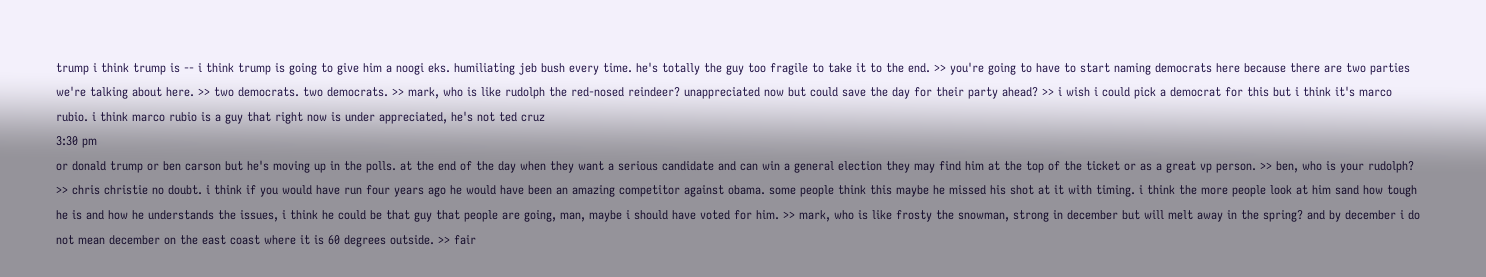trump i think trump is -- i think trump is going to give him a noogi eks. humiliating jeb bush every time. he's totally the guy too fragile to take it to the end. >> you're going to have to start naming democrats here because there are two parties we're talking about here. >> two democrats. two democrats. >> mark, who is like rudolph the red-nosed reindeer? unappreciated now but could save the day for their party ahead? >> i wish i could pick a democrat for this but i think it's marco rubio. i think marco rubio is a guy that right now is under appreciated, he's not ted cruz
3:30 pm
or donald trump or ben carson but he's moving up in the polls. at the end of the day when they want a serious candidate and can win a general election they may find him at the top of the ticket or as a great vp person. >> ben, who is your rudolph? >> chris christie no doubt. i think if you would have run four years ago he would have been an amazing competitor against obama. some people think this maybe he missed his shot at it with timing. i think the more people look at him sand how tough he is and how he understands the issues, i think he could be that guy that people are going, man, maybe i should have voted for him. >> mark, who is like frosty the snowman, strong in december but will melt away in the spring? and by december i do not mean december on the east coast where it is 60 degrees outside. >> fair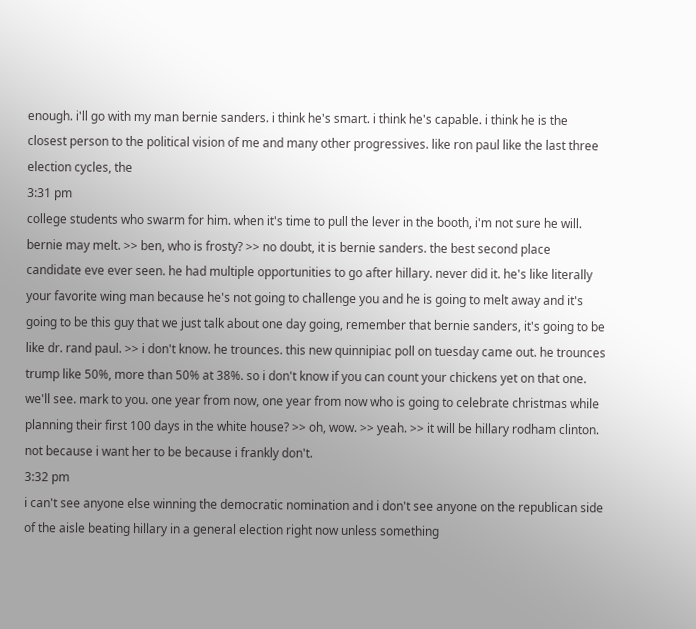enough. i'll go with my man bernie sanders. i think he's smart. i think he's capable. i think he is the closest person to the political vision of me and many other progressives. like ron paul like the last three election cycles, the
3:31 pm
college students who swarm for him. when it's time to pull the lever in the booth, i'm not sure he will. bernie may melt. >> ben, who is frosty? >> no doubt, it is bernie sanders. the best second place candidate eve ever seen. he had multiple opportunities to go after hillary. never did it. he's like literally your favorite wing man because he's not going to challenge you and he is going to melt away and it's going to be this guy that we just talk about one day going, remember that bernie sanders, it's going to be like dr. rand paul. >> i don't know. he trounces. this new quinnipiac poll on tuesday came out. he trounces trump like 50%, more than 50% at 38%. so i don't know if you can count your chickens yet on that one. we'll see. mark to you. one year from now, one year from now who is going to celebrate christmas while planning their first 100 days in the white house? >> oh, wow. >> yeah. >> it will be hillary rodham clinton. not because i want her to be because i frankly don't.
3:32 pm
i can't see anyone else winning the democratic nomination and i don't see anyone on the republican side of the aisle beating hillary in a general election right now unless something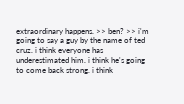extraordinary happens. >> ben? >> i'm going to say a guy by the name of ted cruz. i think everyone has underestimated him. i think he's going to come back strong. i think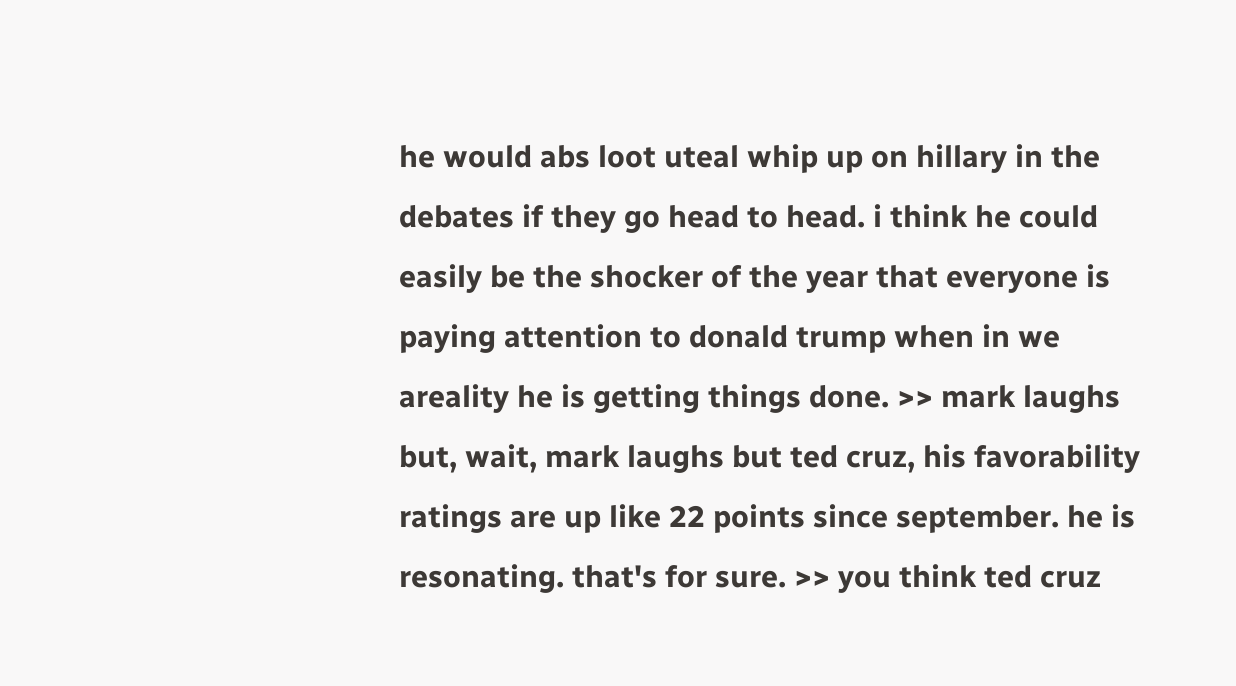he would abs loot uteal whip up on hillary in the debates if they go head to head. i think he could easily be the shocker of the year that everyone is paying attention to donald trump when in we areality he is getting things done. >> mark laughs but, wait, mark laughs but ted cruz, his favorability ratings are up like 22 points since september. he is resonating. that's for sure. >> you think ted cruz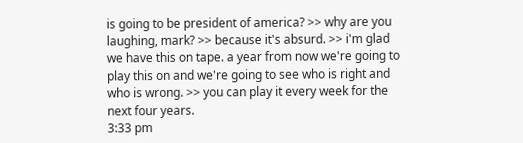is going to be president of america? >> why are you laughing, mark? >> because it's absurd. >> i'm glad we have this on tape. a year from now we're going to play this on and we're going to see who is right and who is wrong. >> you can play it every week for the next four years.
3:33 pm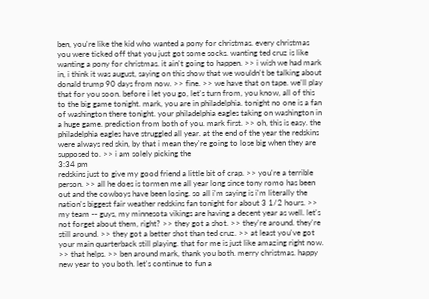ben, you're like the kid who wanted a pony for christmas. every christmas you were ticked off that you just got some socks. wanting ted cruz is like wanting a pony for christmas. it ain't going to happen. >> i wish we had mark in, i think it was august, saying on this show that we wouldn't be talking about donald trump 90 days from now. >> fine. >> we have that on tape. we'll play that for you soon. before i let you go, let's turn from, you know, all of this to the big game tonight. mark, you are in philadelphia. tonight no one is a fan of washington there tonight. your philadelphia eagles taking on washington in a huge game. prediction from both of you. mark first. >> oh, this is easy. the philadelphia eagles have struggled all year. at the end of the year the redskins were always red skin, by that i mean they're going to lose big when they are supposed to. >> i am solely picking the
3:34 pm
redskins just to give my good friend a little bit of crap. >> you're a terrible person. >> all he does is tormen me all year long since tony romo has been out and the cowboys have been losing. so all i'm saying is i'm literally the nation's biggest fair weather redskins fan tonight for about 3 1/2 hours. >> my team -- guys, my minnesota vikings are having a decent year as well. let's not forget about them, right? >> they got a shot. >> they're around. they're still around. >> they got a better shot than ted cruz. >> at least you've got your main quarterback still playing. that for me is just like amazing right now. >> that helps. >> ben around mark, thank you both. merry christmas. happy new year to you both. let's continue to fun a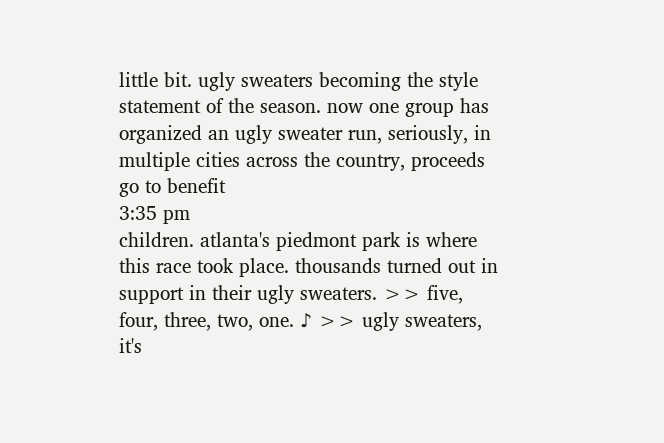little bit. ugly sweaters becoming the style statement of the season. now one group has organized an ugly sweater run, seriously, in multiple cities across the country, proceeds go to benefit
3:35 pm
children. atlanta's piedmont park is where this race took place. thousands turned out in support in their ugly sweaters. >> five, four, three, two, one. ♪ >> ugly sweaters, it's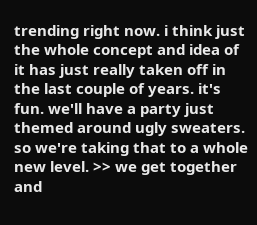trending right now. i think just the whole concept and idea of it has just really taken off in the last couple of years. it's fun. we'll have a party just themed around ugly sweaters. so we're taking that to a whole new level. >> we get together and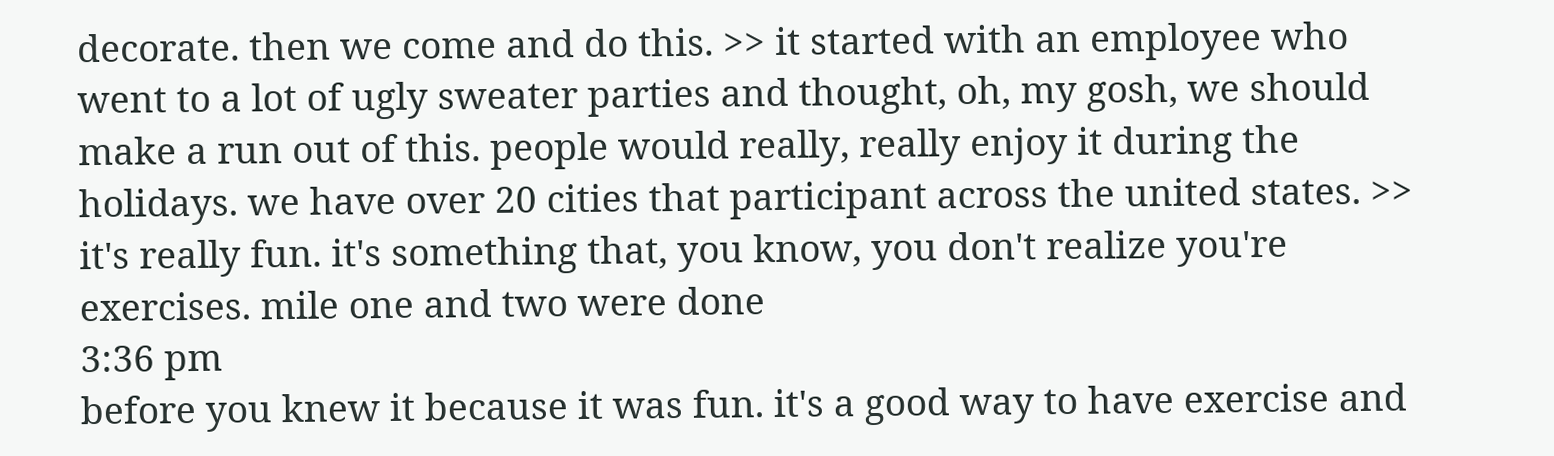decorate. then we come and do this. >> it started with an employee who went to a lot of ugly sweater parties and thought, oh, my gosh, we should make a run out of this. people would really, really enjoy it during the holidays. we have over 20 cities that participant across the united states. >> it's really fun. it's something that, you know, you don't realize you're exercises. mile one and two were done
3:36 pm
before you knew it because it was fun. it's a good way to have exercise and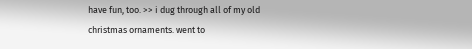have fun, too. >> i dug through all of my old christmas ornaments. went to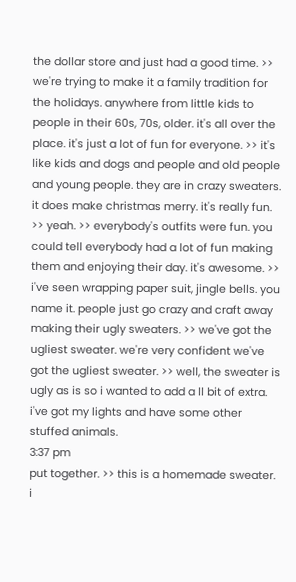the dollar store and just had a good time. >> we're trying to make it a family tradition for the holidays. anywhere from little kids to people in their 60s, 70s, older. it's all over the place. it's just a lot of fun for everyone. >> it's like kids and dogs and people and old people and young people. they are in crazy sweaters. it does make christmas merry. it's really fun. >> yeah. >> everybody's outfits were fun. you could tell everybody had a lot of fun making them and enjoying their day. it's awesome. >> i've seen wrapping paper suit, jingle bells. you name it. people just go crazy and craft away making their ugly sweaters. >> we've got the ugliest sweater. we're very confident we've got the ugliest sweater. >> well, the sweater is ugly as is so i wanted to add a ll bit of extra. i've got my lights and have some other stuffed animals.
3:37 pm
put together. >> this is a homemade sweater. i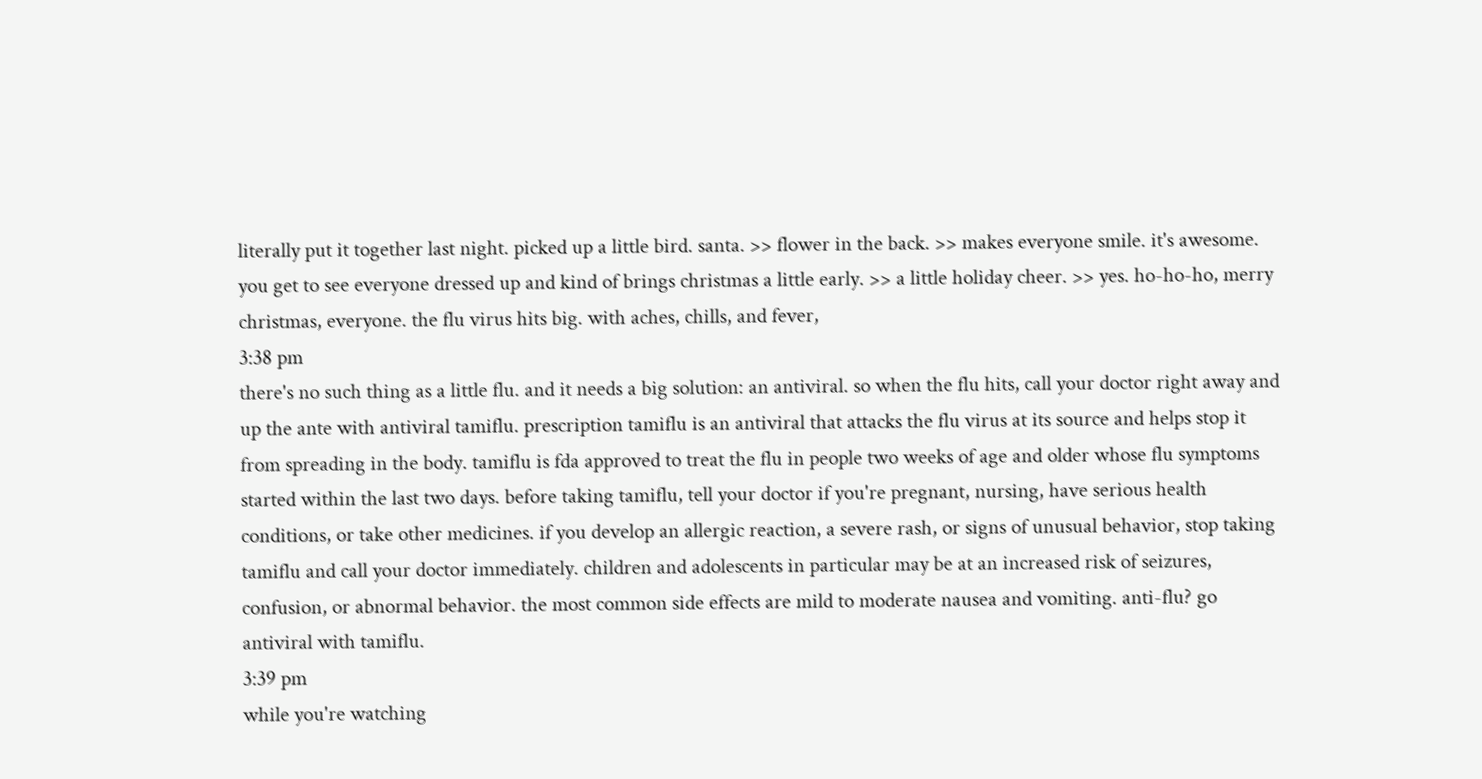literally put it together last night. picked up a little bird. santa. >> flower in the back. >> makes everyone smile. it's awesome. you get to see everyone dressed up and kind of brings christmas a little early. >> a little holiday cheer. >> yes. ho-ho-ho, merry christmas, everyone. the flu virus hits big. with aches, chills, and fever,
3:38 pm
there's no such thing as a little flu. and it needs a big solution: an antiviral. so when the flu hits, call your doctor right away and up the ante with antiviral tamiflu. prescription tamiflu is an antiviral that attacks the flu virus at its source and helps stop it from spreading in the body. tamiflu is fda approved to treat the flu in people two weeks of age and older whose flu symptoms started within the last two days. before taking tamiflu, tell your doctor if you're pregnant, nursing, have serious health conditions, or take other medicines. if you develop an allergic reaction, a severe rash, or signs of unusual behavior, stop taking tamiflu and call your doctor immediately. children and adolescents in particular may be at an increased risk of seizures, confusion, or abnormal behavior. the most common side effects are mild to moderate nausea and vomiting. anti-flu? go antiviral with tamiflu.
3:39 pm
while you're watching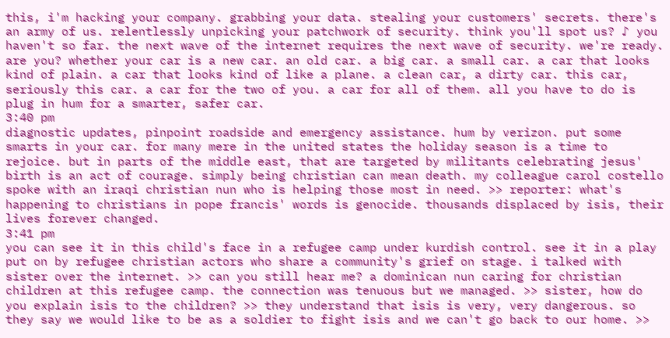this, i'm hacking your company. grabbing your data. stealing your customers' secrets. there's an army of us. relentlessly unpicking your patchwork of security. think you'll spot us? ♪ you haven't so far. the next wave of the internet requires the next wave of security. we're ready. are you? whether your car is a new car. an old car. a big car. a small car. a car that looks kind of plain. a car that looks kind of like a plane. a clean car, a dirty car. this car, seriously this car. a car for the two of you. a car for all of them. all you have to do is plug in hum for a smarter, safer car.
3:40 pm
diagnostic updates, pinpoint roadside and emergency assistance. hum by verizon. put some smarts in your car. for many mere in the united states the holiday season is a time to rejoice. but in parts of the middle east, that are targeted by militants celebrating jesus' birth is an act of courage. simply being christian can mean death. my colleague carol costello spoke with an iraqi christian nun who is helping those most in need. >> reporter: what's happening to christians in pope francis' words is genocide. thousands displaced by isis, their lives forever changed.
3:41 pm
you can see it in this child's face in a refugee camp under kurdish control. see it in a play put on by refugee christian actors who share a community's grief on stage. i talked with sister over the internet. >> can you still hear me? a dominican nun caring for christian children at this refugee camp. the connection was tenuous but we managed. >> sister, how do you explain isis to the children? >> they understand that isis is very, very dangerous. so they say we would like to be as a soldier to fight isis and we can't go back to our home. >>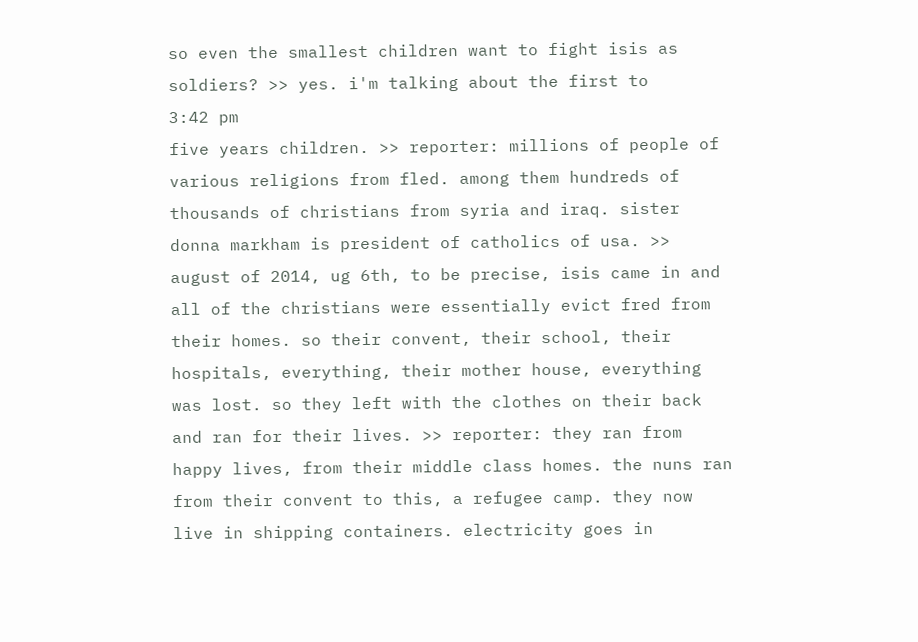so even the smallest children want to fight isis as soldiers? >> yes. i'm talking about the first to
3:42 pm
five years children. >> reporter: millions of people of various religions from fled. among them hundreds of thousands of christians from syria and iraq. sister donna markham is president of catholics of usa. >> august of 2014, ug 6th, to be precise, isis came in and all of the christians were essentially evict fred from their homes. so their convent, their school, their hospitals, everything, their mother house, everything was lost. so they left with the clothes on their back and ran for their lives. >> reporter: they ran from happy lives, from their middle class homes. the nuns ran from their convent to this, a refugee camp. they now live in shipping containers. electricity goes in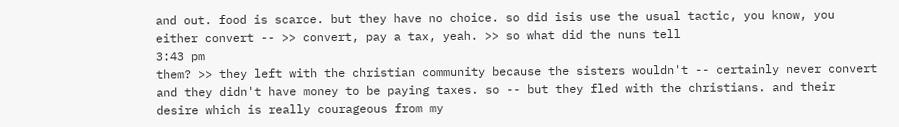and out. food is scarce. but they have no choice. so did isis use the usual tactic, you know, you either convert -- >> convert, pay a tax, yeah. >> so what did the nuns tell
3:43 pm
them? >> they left with the christian community because the sisters wouldn't -- certainly never convert and they didn't have money to be paying taxes. so -- but they fled with the christians. and their desire which is really courageous from my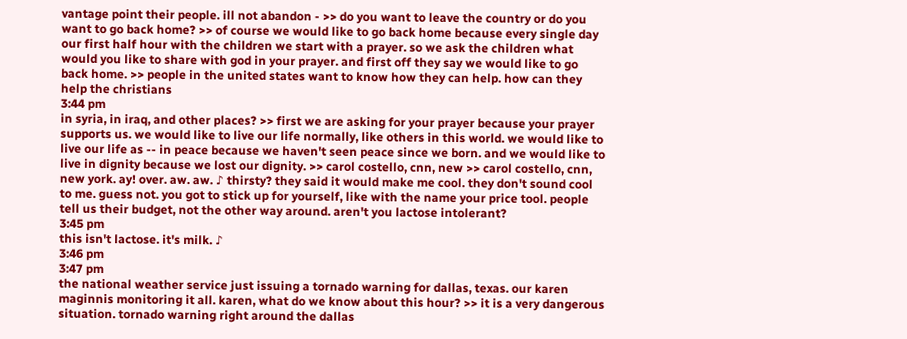vantage point their people. ill not abandon - >> do you want to leave the country or do you want to go back home? >> of course we would like to go back home because every single day our first half hour with the children we start with a prayer. so we ask the children what would you like to share with god in your prayer. and first off they say we would like to go back home. >> people in the united states want to know how they can help. how can they help the christians
3:44 pm
in syria, in iraq, and other places? >> first we are asking for your prayer because your prayer supports us. we would like to live our life normally, like others in this world. we would like to live our life as -- in peace because we haven't seen peace since we born. and we would like to live in dignity because we lost our dignity. >> carol costello, cnn, new >> carol costello, cnn, new york. ay! over. aw. aw. ♪ thirsty? they said it would make me cool. they don't sound cool to me. guess not. you got to stick up for yourself, like with the name your price tool. people tell us their budget, not the other way around. aren't you lactose intolerant?
3:45 pm
this isn't lactose. it's milk. ♪
3:46 pm
3:47 pm
the national weather service just issuing a tornado warning for dallas, texas. our karen maginnis monitoring it all. karen, what do we know about this hour? >> it is a very dangerous situation. tornado warning right around the dallas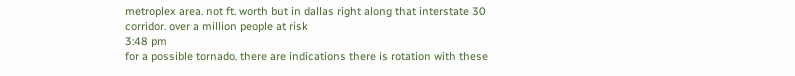metroplex area. not ft. worth but in dallas right along that interstate 30 corridor. over a million people at risk
3:48 pm
for a possible tornado. there are indications there is rotation with these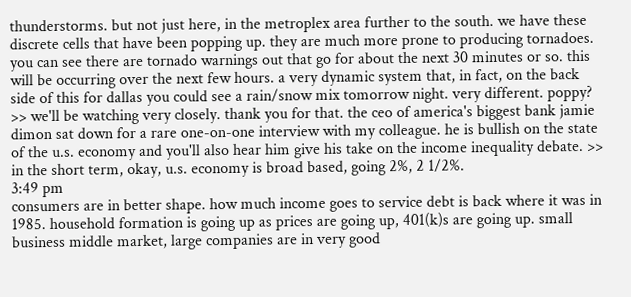thunderstorms. but not just here, in the metroplex area further to the south. we have these discrete cells that have been popping up. they are much more prone to producing tornadoes. you can see there are tornado warnings out that go for about the next 30 minutes or so. this will be occurring over the next few hours. a very dynamic system that, in fact, on the back side of this for dallas you could see a rain/snow mix tomorrow night. very different. poppy? >> we'll be watching very closely. thank you for that. the ceo of america's biggest bank jamie dimon sat down for a rare one-on-one interview with my colleague. he is bullish on the state of the u.s. economy and you'll also hear him give his take on the income inequality debate. >> in the short term, okay, u.s. economy is broad based, going 2%, 2 1/2%.
3:49 pm
consumers are in better shape. how much income goes to service debt is back where it was in 1985. household formation is going up as prices are going up, 401(k)s are going up. small business middle market, large companies are in very good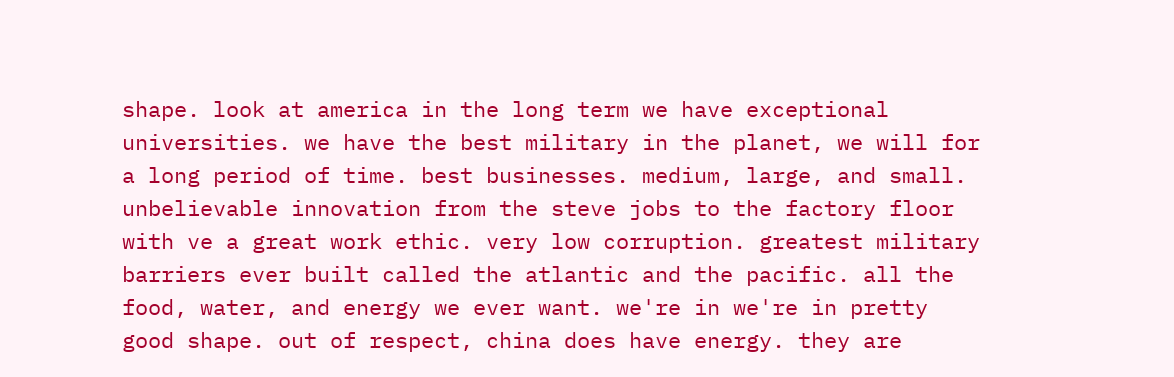shape. look at america in the long term we have exceptional universities. we have the best military in the planet, we will for a long period of time. best businesses. medium, large, and small. unbelievable innovation from the steve jobs to the factory floor with ve a great work ethic. very low corruption. greatest military barriers ever built called the atlantic and the pacific. all the food, water, and energy we ever want. we're in we're in pretty good shape. out of respect, china does have energy. they are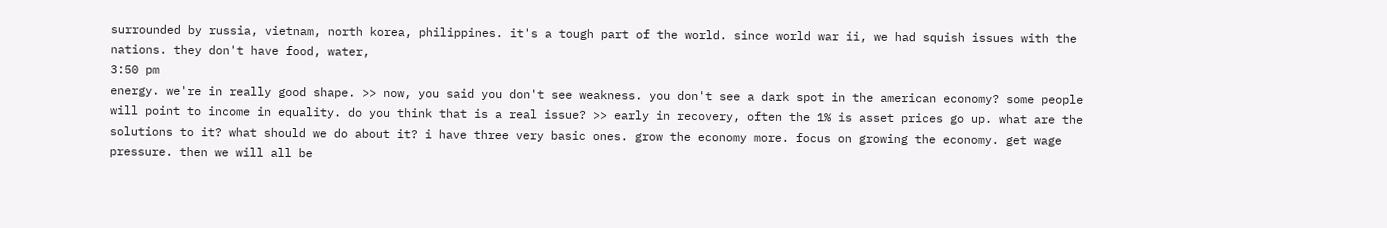surrounded by russia, vietnam, north korea, philippines. it's a tough part of the world. since world war ii, we had squish issues with the nations. they don't have food, water,
3:50 pm
energy. we're in really good shape. >> now, you said you don't see weakness. you don't see a dark spot in the american economy? some people will point to income in equality. do you think that is a real issue? >> early in recovery, often the 1% is asset prices go up. what are the solutions to it? what should we do about it? i have three very basic ones. grow the economy more. focus on growing the economy. get wage pressure. then we will all be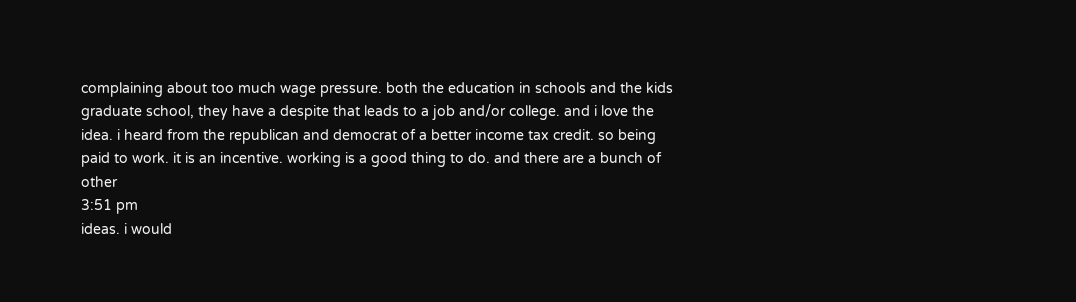complaining about too much wage pressure. both the education in schools and the kids graduate school, they have a despite that leads to a job and/or college. and i love the idea. i heard from the republican and democrat of a better income tax credit. so being paid to work. it is an incentive. working is a good thing to do. and there are a bunch of other
3:51 pm
ideas. i would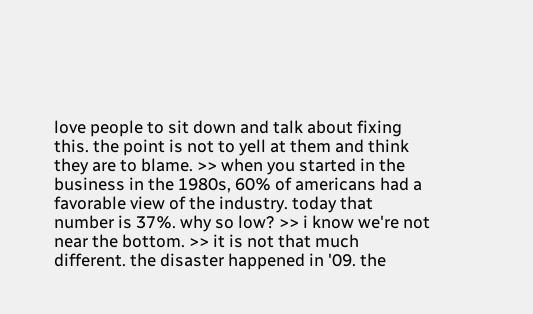love people to sit down and talk about fixing this. the point is not to yell at them and think they are to blame. >> when you started in the business in the 1980s, 60% of americans had a favorable view of the industry. today that number is 37%. why so low? >> i know we're not near the bottom. >> it is not that much different. the disaster happened in '09. the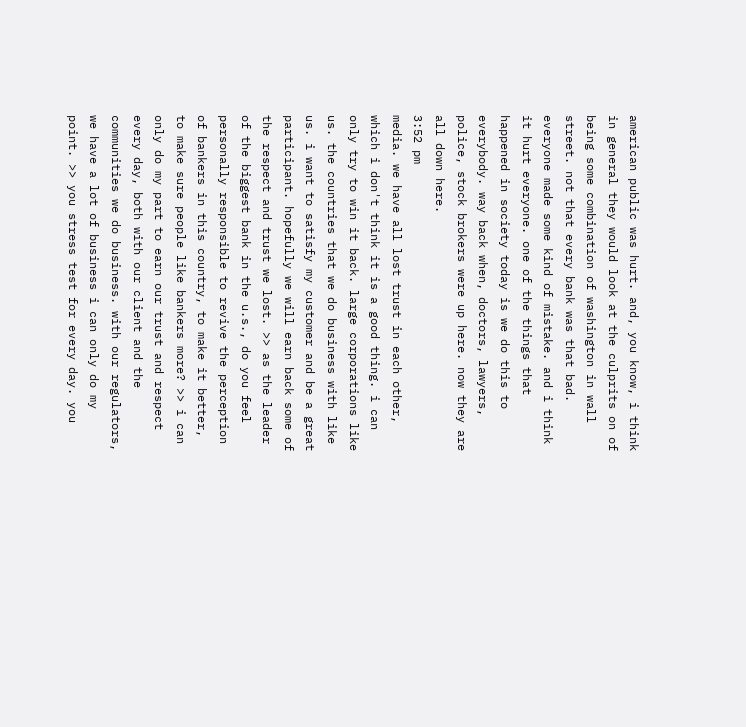american public was hurt. and, you know, i think in general they would look at the culprits on of being some combination of washington in wall street. not that every bank was that bad. everyone made some kind of mistake. and i think it hurt everyone. one of the things that happened in society today is we do this to everybody. way back when, doctors, lawyers, police, stock brokers were up here. now they are all down here.
3:52 pm
media. we have all lost trust in each other, which i don't think it is a good thing. i can only try to win it back. large corporations like us. the countries that we do business with like us. i want to satisfy my customer and be a great participant. hopefully we will earn back some of the respect and trust we lost. >> as the leader of the biggest bank in the u.s., do you feel personally responsible to revive the perception of bankers in this country, to make it better, to make sure people like bankers more? >> i can only do my part to earn our trust and respect every day, both with our client and the communities we do business. with our regulators, we have a lot of business i can only do my point. >> you stress test for every day. you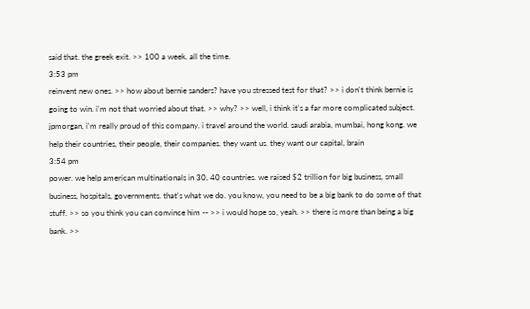said that. the greek exit. >> 100 a week. all the time.
3:53 pm
reinvent new ones. >> how about bernie sanders? have you stressed test for that? >> i don't think bernie is going to win. i'm not that worried about that. >> why? >> well, i think it's a far more complicated subject. jpmorgan, i'm really proud of this company. i travel around the world. saudi arabia, mumbai, hong kong. we help their countries, their people, their companies. they want us. they want our capital, brain
3:54 pm
power. we help american multinationals in 30, 40 countries. we raised $2 trillion for big business, small business, hospitals, governments. that's what we do. you know, you need to be a big bank to do some of that stuff. >> so you think you can convince him -- >> i would hope so, yeah. >> there is more than being a big bank. >>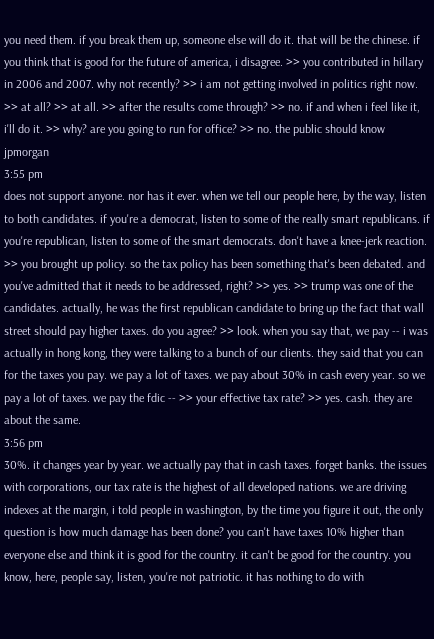you need them. if you break them up, someone else will do it. that will be the chinese. if you think that is good for the future of america, i disagree. >> you contributed in hillary in 2006 and 2007. why not recently? >> i am not getting involved in politics right now. >> at all? >> at all. >> after the results come through? >> no. if and when i feel like it, i'll do it. >> why? are you going to run for office? >> no. the public should know jpmorgan
3:55 pm
does not support anyone. nor has it ever. when we tell our people here, by the way, listen to both candidates. if you're a democrat, listen to some of the really smart republicans. if you're republican, listen to some of the smart democrats. don't have a knee-jerk reaction. >> you brought up policy. so the tax policy has been something that's been debated. and you've admitted that it needs to be addressed, right? >> yes. >> trump was one of the candidates. actually, he was the first republican candidate to bring up the fact that wall street should pay higher taxes. do you agree? >> look. when you say that, we pay -- i was actually in hong kong, they were talking to a bunch of our clients. they said that you can for the taxes you pay. we pay a lot of taxes. we pay about 30% in cash every year. so we pay a lot of taxes. we pay the fdic -- >> your effective tax rate? >> yes. cash. they are about the same.
3:56 pm
30%. it changes year by year. we actually pay that in cash taxes. forget banks. the issues with corporations, our tax rate is the highest of all developed nations. we are driving indexes at the margin, i told people in washington, by the time you figure it out, the only question is how much damage has been done? you can't have taxes 10% higher than everyone else and think it is good for the country. it can't be good for the country. you know, here, people say, listen, you're not patriotic. it has nothing to do with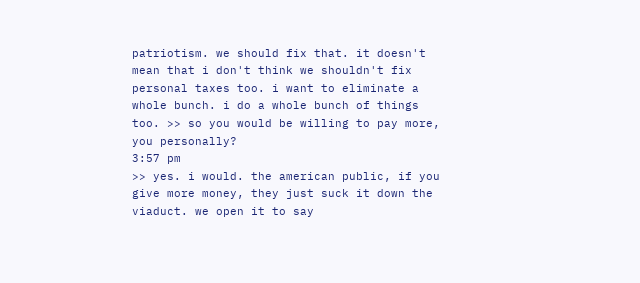patriotism. we should fix that. it doesn't mean that i don't think we shouldn't fix personal taxes too. i want to eliminate a whole bunch. i do a whole bunch of things too. >> so you would be willing to pay more, you personally?
3:57 pm
>> yes. i would. the american public, if you give more money, they just suck it down the viaduct. we open it to say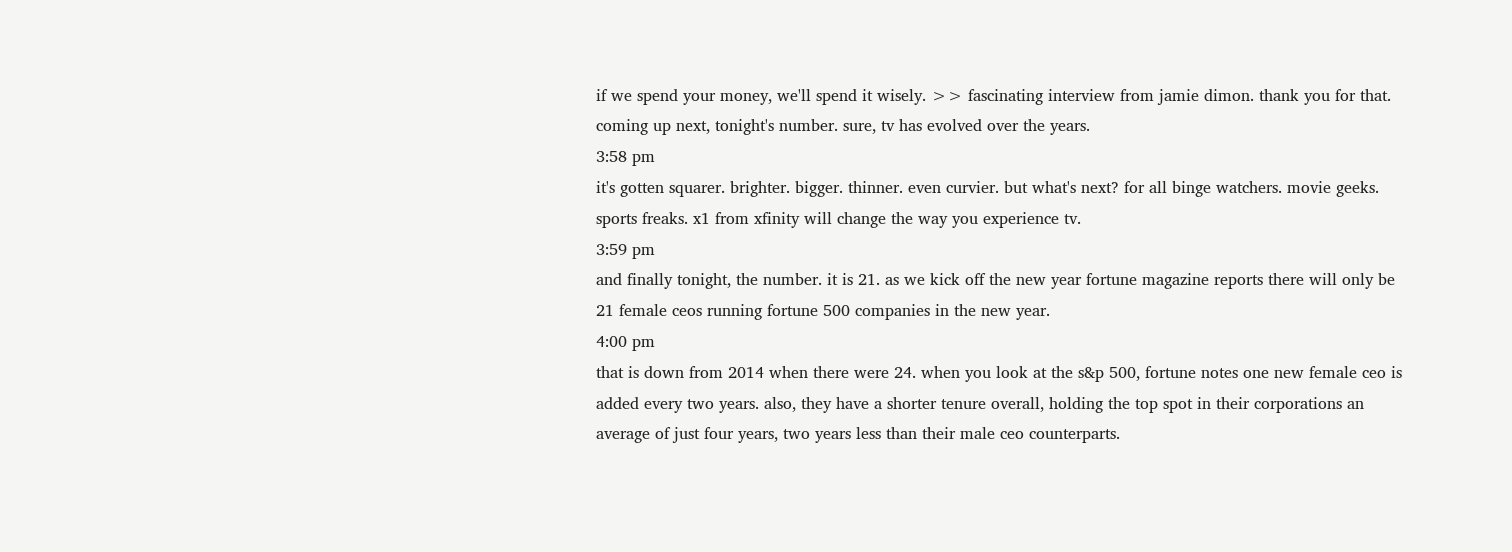if we spend your money, we'll spend it wisely. >> fascinating interview from jamie dimon. thank you for that. coming up next, tonight's number. sure, tv has evolved over the years.
3:58 pm
it's gotten squarer. brighter. bigger. thinner. even curvier. but what's next? for all binge watchers. movie geeks. sports freaks. x1 from xfinity will change the way you experience tv.
3:59 pm
and finally tonight, the number. it is 21. as we kick off the new year fortune magazine reports there will only be 21 female ceos running fortune 500 companies in the new year.
4:00 pm
that is down from 2014 when there were 24. when you look at the s&p 500, fortune notes one new female ceo is added every two years. also, they have a shorter tenure overall, holding the top spot in their corporations an average of just four years, two years less than their male ceo counterparts.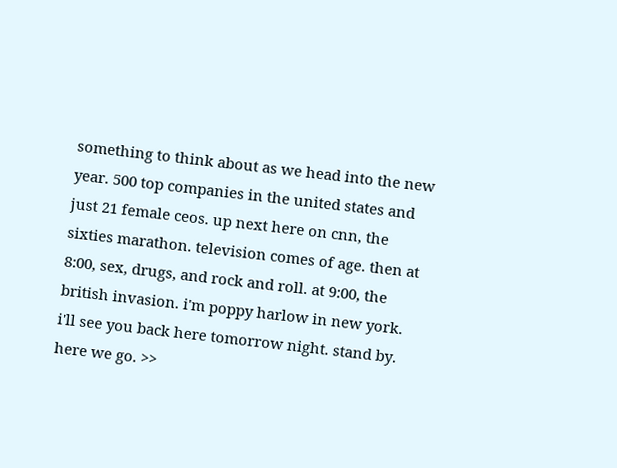something to think about as we head into the new year. 500 top companies in the united states and just 21 female ceos. up next here on cnn, the sixties marathon. television comes of age. then at 8:00, sex, drugs, and rock and roll. at 9:00, the british invasion. i'm poppy harlow in new york. i'll see you back here tomorrow night. stand by. here we go. >>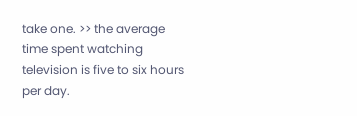take one. >> the average time spent watching television is five to six hours per day.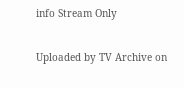info Stream Only

Uploaded by TV Archive on